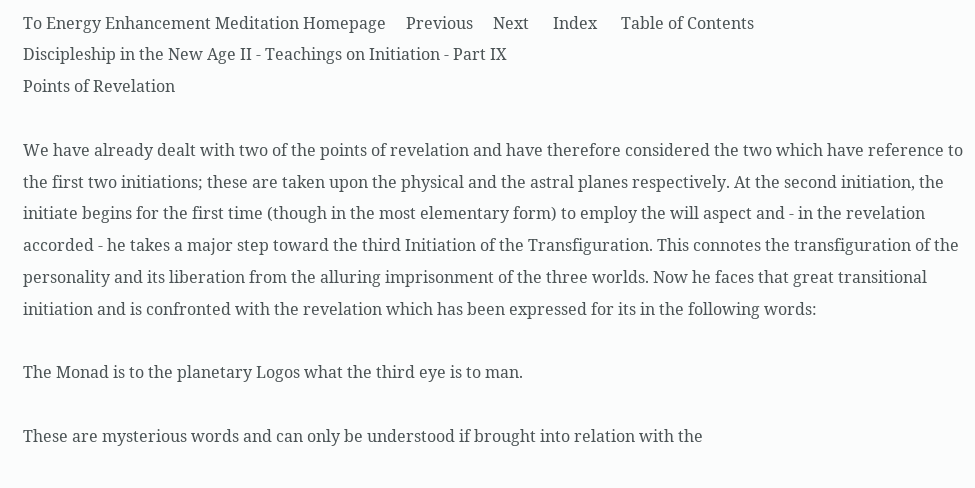To Energy Enhancement Meditation Homepage     Previous     Next      Index      Table of Contents
Discipleship in the New Age II - Teachings on Initiation - Part IX
Points of Revelation

We have already dealt with two of the points of revelation and have therefore considered the two which have reference to the first two initiations; these are taken upon the physical and the astral planes respectively. At the second initiation, the initiate begins for the first time (though in the most elementary form) to employ the will aspect and - in the revelation accorded - he takes a major step toward the third Initiation of the Transfiguration. This connotes the transfiguration of the personality and its liberation from the alluring imprisonment of the three worlds. Now he faces that great transitional initiation and is confronted with the revelation which has been expressed for its in the following words:

The Monad is to the planetary Logos what the third eye is to man.

These are mysterious words and can only be understood if brought into relation with the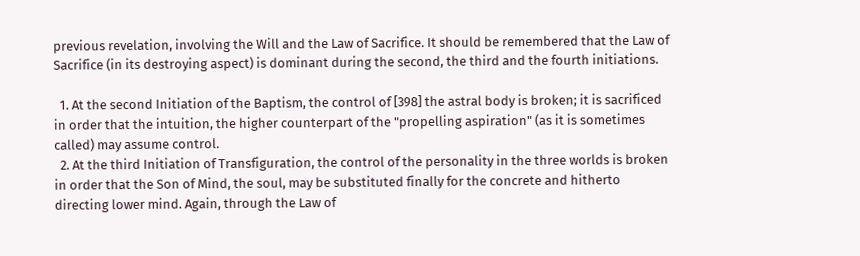previous revelation, involving the Will and the Law of Sacrifice. It should be remembered that the Law of Sacrifice (in its destroying aspect) is dominant during the second, the third and the fourth initiations.

  1. At the second Initiation of the Baptism, the control of [398] the astral body is broken; it is sacrificed in order that the intuition, the higher counterpart of the "propelling aspiration" (as it is sometimes called) may assume control.
  2. At the third Initiation of Transfiguration, the control of the personality in the three worlds is broken in order that the Son of Mind, the soul, may be substituted finally for the concrete and hitherto directing lower mind. Again, through the Law of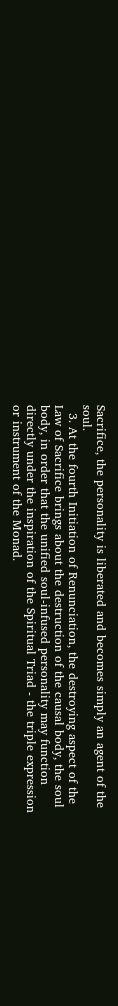Sacrifice, the personality is liberated and becomes simply an agent of the soul.
  3. At the fourth Initiation of Renunciation, the destroying aspect of the Law of Sacrifice brings about the destruction of the causal body, the soul body, in order that the unified soul-infused personality may function directly under the inspiration of the Spiritual Triad - the triple expression or instrument of the Monad.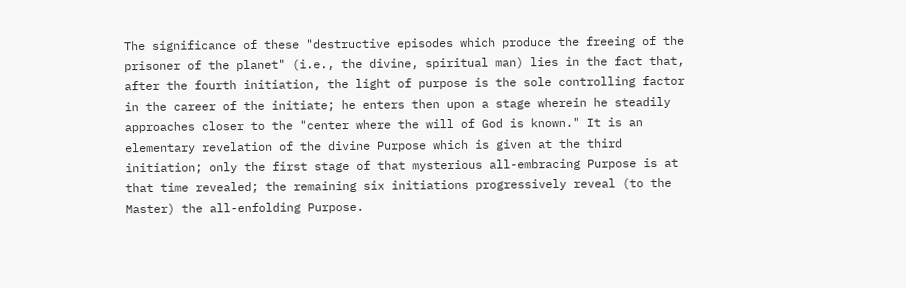The significance of these "destructive episodes which produce the freeing of the prisoner of the planet" (i.e., the divine, spiritual man) lies in the fact that, after the fourth initiation, the light of purpose is the sole controlling factor in the career of the initiate; he enters then upon a stage wherein he steadily approaches closer to the "center where the will of God is known." It is an elementary revelation of the divine Purpose which is given at the third initiation; only the first stage of that mysterious all-embracing Purpose is at that time revealed; the remaining six initiations progressively reveal (to the Master) the all-enfolding Purpose.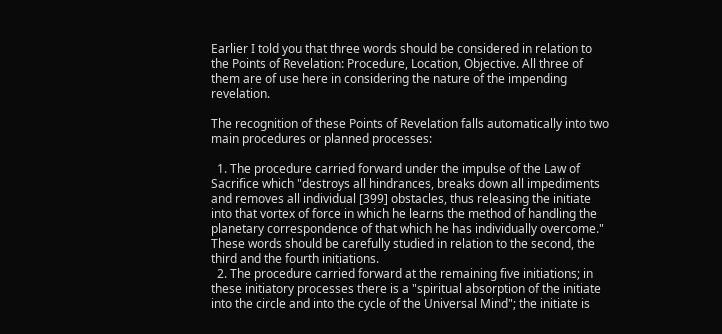Earlier I told you that three words should be considered in relation to the Points of Revelation: Procedure, Location, Objective. All three of them are of use here in considering the nature of the impending revelation.

The recognition of these Points of Revelation falls automatically into two main procedures or planned processes:

  1. The procedure carried forward under the impulse of the Law of Sacrifice which "destroys all hindrances, breaks down all impediments and removes all individual [399] obstacles, thus releasing the initiate into that vortex of force in which he learns the method of handling the planetary correspondence of that which he has individually overcome." These words should be carefully studied in relation to the second, the third and the fourth initiations.
  2. The procedure carried forward at the remaining five initiations; in these initiatory processes there is a "spiritual absorption of the initiate into the circle and into the cycle of the Universal Mind"; the initiate is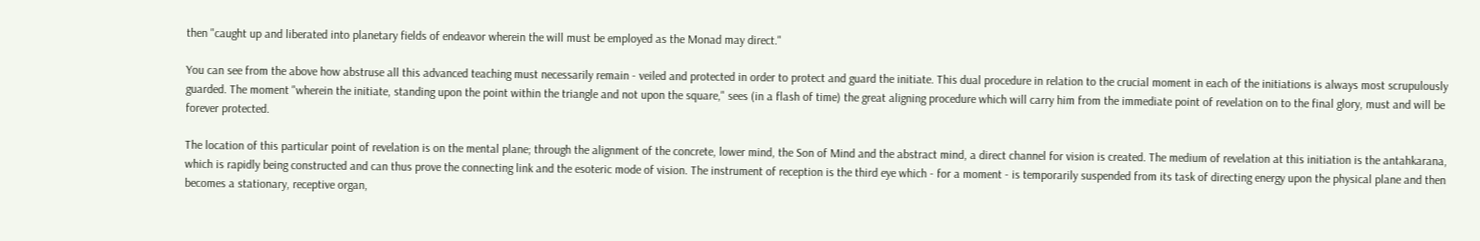then "caught up and liberated into planetary fields of endeavor wherein the will must be employed as the Monad may direct."

You can see from the above how abstruse all this advanced teaching must necessarily remain - veiled and protected in order to protect and guard the initiate. This dual procedure in relation to the crucial moment in each of the initiations is always most scrupulously guarded. The moment "wherein the initiate, standing upon the point within the triangle and not upon the square," sees (in a flash of time) the great aligning procedure which will carry him from the immediate point of revelation on to the final glory, must and will be forever protected.

The location of this particular point of revelation is on the mental plane; through the alignment of the concrete, lower mind, the Son of Mind and the abstract mind, a direct channel for vision is created. The medium of revelation at this initiation is the antahkarana, which is rapidly being constructed and can thus prove the connecting link and the esoteric mode of vision. The instrument of reception is the third eye which - for a moment - is temporarily suspended from its task of directing energy upon the physical plane and then becomes a stationary, receptive organ,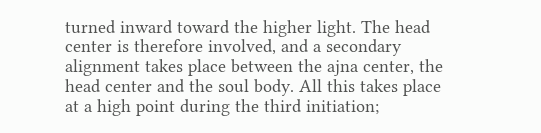turned inward toward the higher light. The head center is therefore involved, and a secondary alignment takes place between the ajna center, the head center and the soul body. All this takes place at a high point during the third initiation;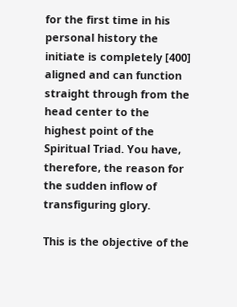for the first time in his personal history the initiate is completely [400] aligned and can function straight through from the head center to the highest point of the Spiritual Triad. You have, therefore, the reason for the sudden inflow of transfiguring glory.

This is the objective of the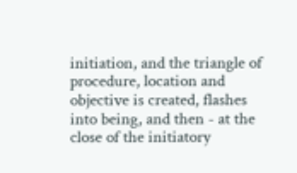initiation, and the triangle of procedure, location and objective is created, flashes into being, and then - at the close of the initiatory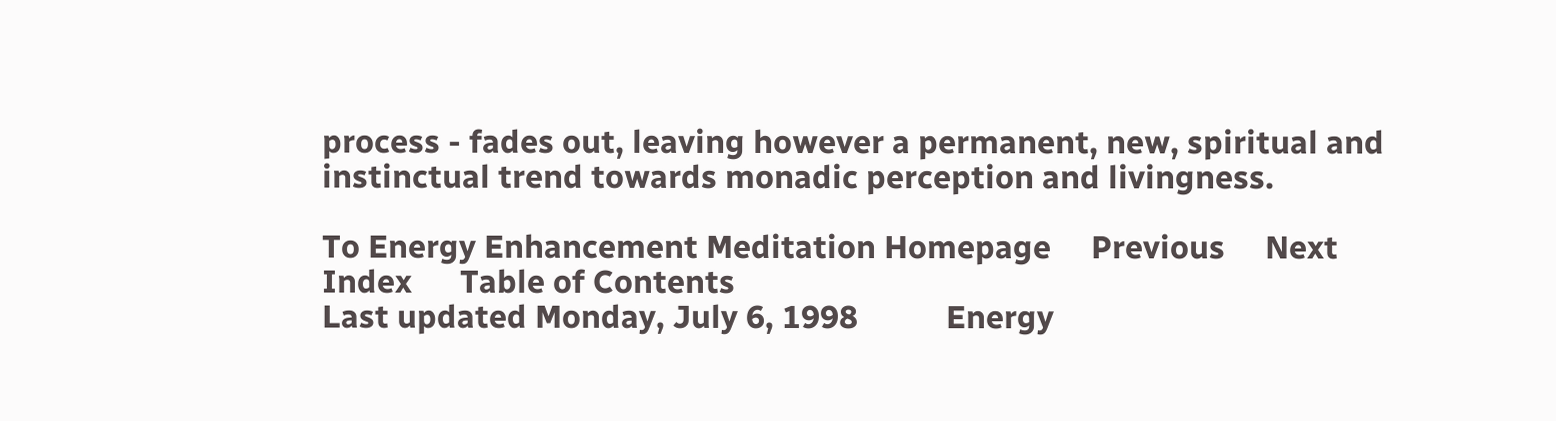process - fades out, leaving however a permanent, new, spiritual and instinctual trend towards monadic perception and livingness.

To Energy Enhancement Meditation Homepage     Previous     Next      Index      Table of Contents
Last updated Monday, July 6, 1998           Energy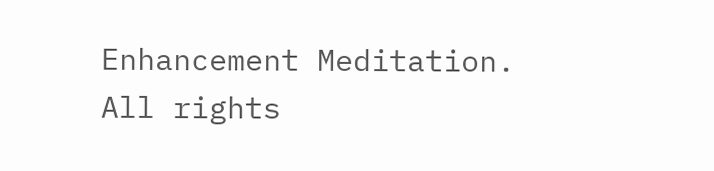Enhancement Meditation. All rights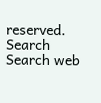reserved.
Search Search web